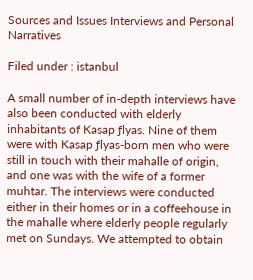Sources and Issues Interviews and Personal Narratives

Filed under : istanbul

A small number of in-depth interviews have also been conducted with elderly inhabitants of Kasap ƒlyas. Nine of them were with Kasap ƒlyas-born men who were still in touch with their mahalle of origin, and one was with the wife of a former muhtar. The interviews were conducted either in their homes or in a coffeehouse in the mahalle where elderly people regularly met on Sundays. We attempted to obtain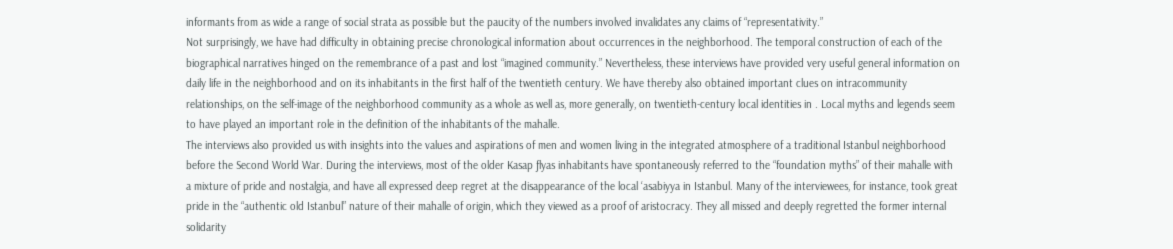informants from as wide a range of social strata as possible but the paucity of the numbers involved invalidates any claims of “representativity.”
Not surprisingly, we have had difficulty in obtaining precise chronological information about occurrences in the neighborhood. The temporal construction of each of the biographical narratives hinged on the remembrance of a past and lost “imagined community.” Nevertheless, these interviews have provided very useful general information on daily life in the neighborhood and on its inhabitants in the first half of the twentieth century. We have thereby also obtained important clues on intracommunity relationships, on the self-image of the neighborhood community as a whole as well as, more generally, on twentieth-century local identities in . Local myths and legends seem to have played an important role in the definition of the inhabitants of the mahalle.
The interviews also provided us with insights into the values and aspirations of men and women living in the integrated atmosphere of a traditional Istanbul neighborhood before the Second World War. During the interviews, most of the older Kasap ƒlyas inhabitants have spontaneously referred to the “foundation myths” of their mahalle with a mixture of pride and nostalgia, and have all expressed deep regret at the disappearance of the local ‘asabiyya in Istanbul. Many of the interviewees, for instance, took great pride in the “authentic old Istanbul” nature of their mahalle of origin, which they viewed as a proof of aristocracy. They all missed and deeply regretted the former internal solidarity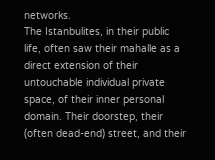networks.
The Istanbulites, in their public life, often saw their mahalle as a direct extension of their untouchable individual private space, of their inner personal domain. Their doorstep, their (often dead-end) street, and their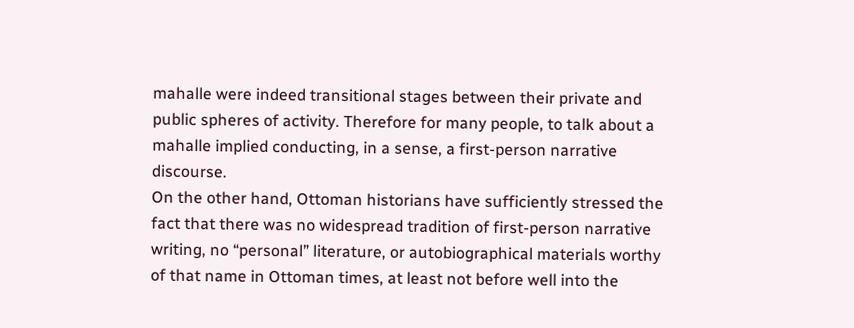mahalle were indeed transitional stages between their private and public spheres of activity. Therefore for many people, to talk about a mahalle implied conducting, in a sense, a first-person narrative discourse.
On the other hand, Ottoman historians have sufficiently stressed the fact that there was no widespread tradition of first-person narrative writing, no “personal” literature, or autobiographical materials worthy of that name in Ottoman times, at least not before well into the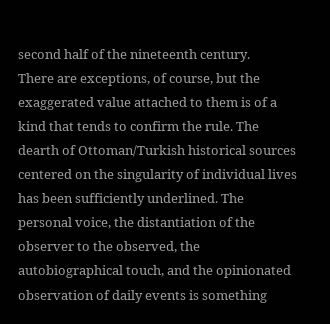second half of the nineteenth century.
There are exceptions, of course, but the exaggerated value attached to them is of a kind that tends to confirm the rule. The dearth of Ottoman/Turkish historical sources centered on the singularity of individual lives has been sufficiently underlined. The personal voice, the distantiation of the observer to the observed, the autobiographical touch, and the opinionated observation of daily events is something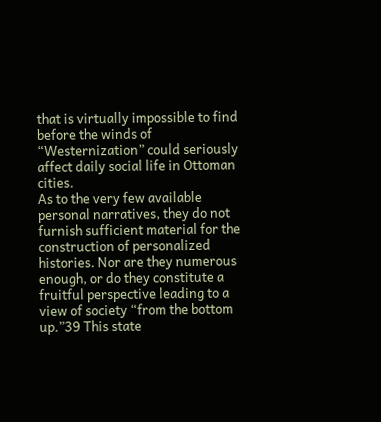that is virtually impossible to find before the winds of “Westernization” could seriously affect daily social life in Ottoman cities.
As to the very few available personal narratives, they do not furnish sufficient material for the construction of personalized histories. Nor are they numerous enough, or do they constitute a fruitful perspective leading to a view of society “from the bottom up.”39 This state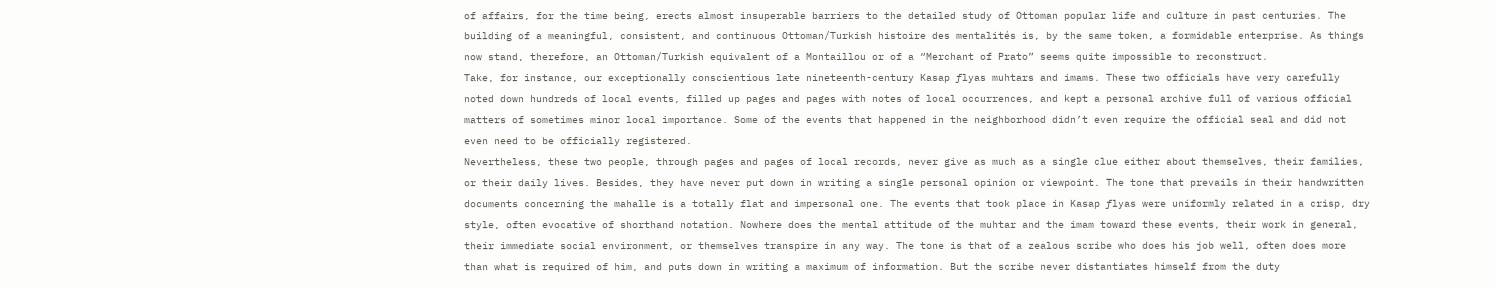of affairs, for the time being, erects almost insuperable barriers to the detailed study of Ottoman popular life and culture in past centuries. The building of a meaningful, consistent, and continuous Ottoman/Turkish histoire des mentalités is, by the same token, a formidable enterprise. As things now stand, therefore, an Ottoman/Turkish equivalent of a Montaillou or of a “Merchant of Prato” seems quite impossible to reconstruct.
Take, for instance, our exceptionally conscientious late nineteenth-century Kasap ƒlyas muhtars and imams. These two officials have very carefully noted down hundreds of local events, filled up pages and pages with notes of local occurrences, and kept a personal archive full of various official matters of sometimes minor local importance. Some of the events that happened in the neighborhood didn’t even require the official seal and did not even need to be officially registered.
Nevertheless, these two people, through pages and pages of local records, never give as much as a single clue either about themselves, their families, or their daily lives. Besides, they have never put down in writing a single personal opinion or viewpoint. The tone that prevails in their handwritten documents concerning the mahalle is a totally flat and impersonal one. The events that took place in Kasap ƒlyas were uniformly related in a crisp, dry style, often evocative of shorthand notation. Nowhere does the mental attitude of the muhtar and the imam toward these events, their work in general, their immediate social environment, or themselves transpire in any way. The tone is that of a zealous scribe who does his job well, often does more than what is required of him, and puts down in writing a maximum of information. But the scribe never distantiates himself from the duty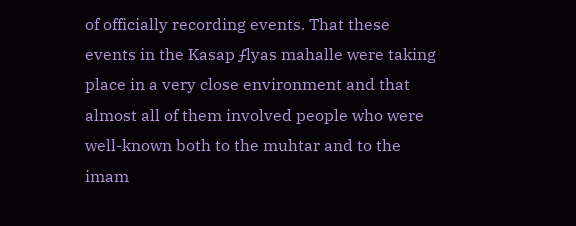of officially recording events. That these events in the Kasap ƒlyas mahalle were taking place in a very close environment and that almost all of them involved people who were well-known both to the muhtar and to the imam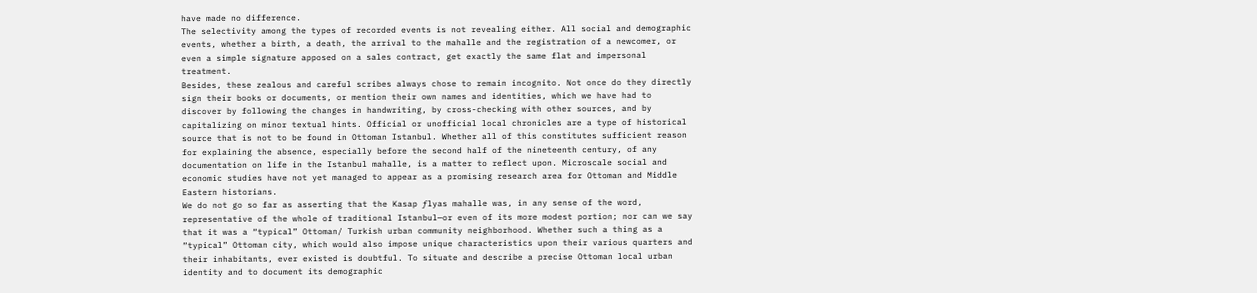have made no difference.
The selectivity among the types of recorded events is not revealing either. All social and demographic events, whether a birth, a death, the arrival to the mahalle and the registration of a newcomer, or even a simple signature apposed on a sales contract, get exactly the same flat and impersonal treatment.
Besides, these zealous and careful scribes always chose to remain incognito. Not once do they directly sign their books or documents, or mention their own names and identities, which we have had to discover by following the changes in handwriting, by cross-checking with other sources, and by capitalizing on minor textual hints. Official or unofficial local chronicles are a type of historical source that is not to be found in Ottoman Istanbul. Whether all of this constitutes sufficient reason for explaining the absence, especially before the second half of the nineteenth century, of any documentation on life in the Istanbul mahalle, is a matter to reflect upon. Microscale social and economic studies have not yet managed to appear as a promising research area for Ottoman and Middle Eastern historians.
We do not go so far as asserting that the Kasap ƒlyas mahalle was, in any sense of the word, representative of the whole of traditional Istanbul—or even of its more modest portion; nor can we say that it was a “typical” Ottoman/ Turkish urban community neighborhood. Whether such a thing as a “typical” Ottoman city, which would also impose unique characteristics upon their various quarters and their inhabitants, ever existed is doubtful. To situate and describe a precise Ottoman local urban identity and to document its demographic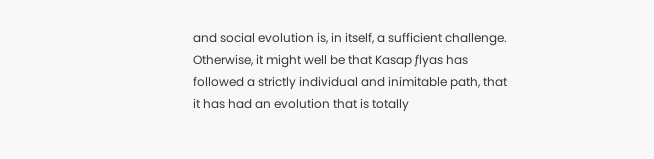and social evolution is, in itself, a sufficient challenge.
Otherwise, it might well be that Kasap ƒlyas has followed a strictly individual and inimitable path, that it has had an evolution that is totally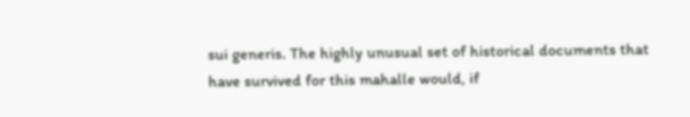sui generis. The highly unusual set of historical documents that have survived for this mahalle would, if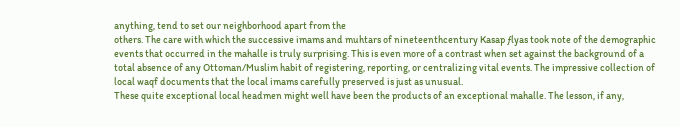anything, tend to set our neighborhood apart from the
others. The care with which the successive imams and muhtars of nineteenthcentury Kasap ƒlyas took note of the demographic events that occurred in the mahalle is truly surprising. This is even more of a contrast when set against the background of a total absence of any Ottoman/Muslim habit of registering, reporting, or centralizing vital events. The impressive collection of local waqf documents that the local imams carefully preserved is just as unusual.
These quite exceptional local headmen might well have been the products of an exceptional mahalle. The lesson, if any,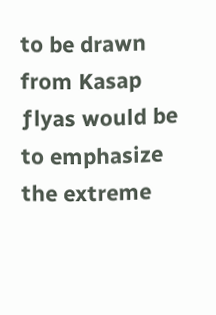to be drawn from Kasap ƒlyas would be to emphasize the extreme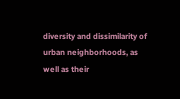diversity and dissimilarity of urban neighborhoods, as well as their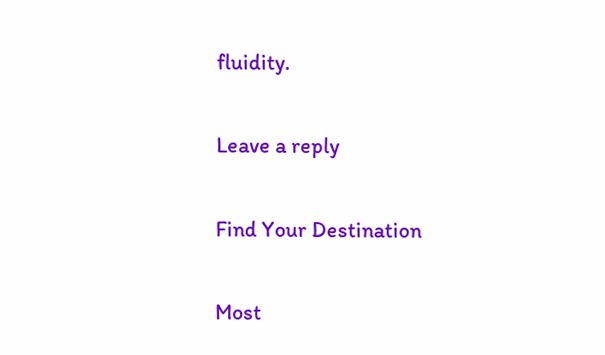fluidity.

Leave a reply

Find Your Destination

Most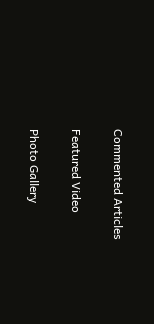Commented Articles

Featured Video

Photo Gallery